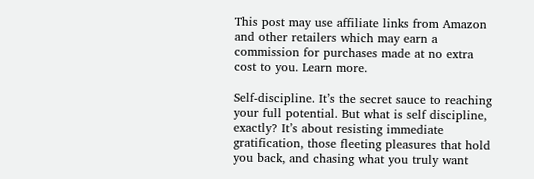This post may use affiliate links from Amazon and other retailers which may earn a commission for purchases made at no extra cost to you. Learn more.

Self-discipline. It’s the secret sauce to reaching your full potential. But what is self discipline, exactly? It’s about resisting immediate gratification, those fleeting pleasures that hold you back, and chasing what you truly want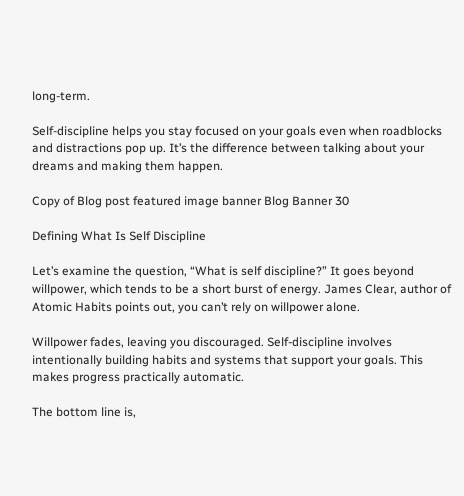long-term.

Self-discipline helps you stay focused on your goals even when roadblocks and distractions pop up. It’s the difference between talking about your dreams and making them happen.

Copy of Blog post featured image banner Blog Banner 30

Defining What Is Self Discipline

Let’s examine the question, “What is self discipline?” It goes beyond willpower, which tends to be a short burst of energy. James Clear, author of Atomic Habits points out, you can’t rely on willpower alone.

Willpower fades, leaving you discouraged. Self-discipline involves intentionally building habits and systems that support your goals. This makes progress practically automatic.

The bottom line is,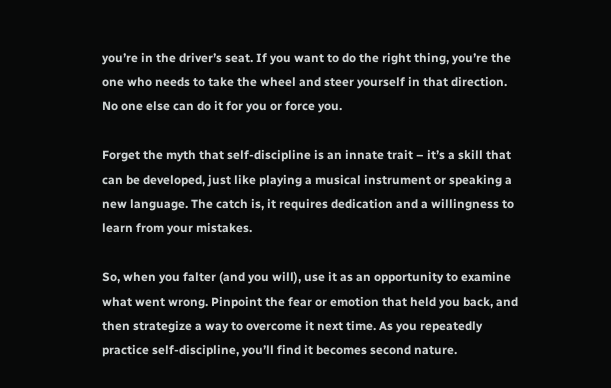you’re in the driver’s seat. If you want to do the right thing, you’re the one who needs to take the wheel and steer yourself in that direction. No one else can do it for you or force you.

Forget the myth that self-discipline is an innate trait – it’s a skill that can be developed, just like playing a musical instrument or speaking a new language. The catch is, it requires dedication and a willingness to learn from your mistakes.

So, when you falter (and you will), use it as an opportunity to examine what went wrong. Pinpoint the fear or emotion that held you back, and then strategize a way to overcome it next time. As you repeatedly practice self-discipline, you’ll find it becomes second nature.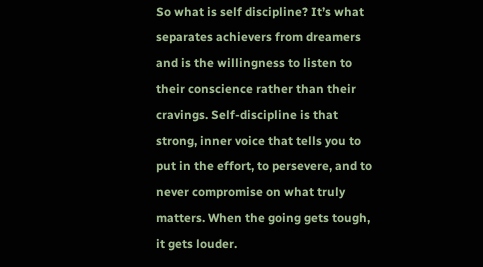So what is self discipline? It’s what separates achievers from dreamers and is the willingness to listen to their conscience rather than their cravings. Self-discipline is that strong, inner voice that tells you to put in the effort, to persevere, and to never compromise on what truly matters. When the going gets tough, it gets louder.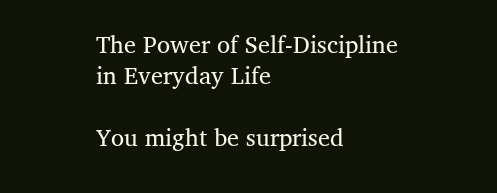The Power of Self-Discipline in Everyday Life

You might be surprised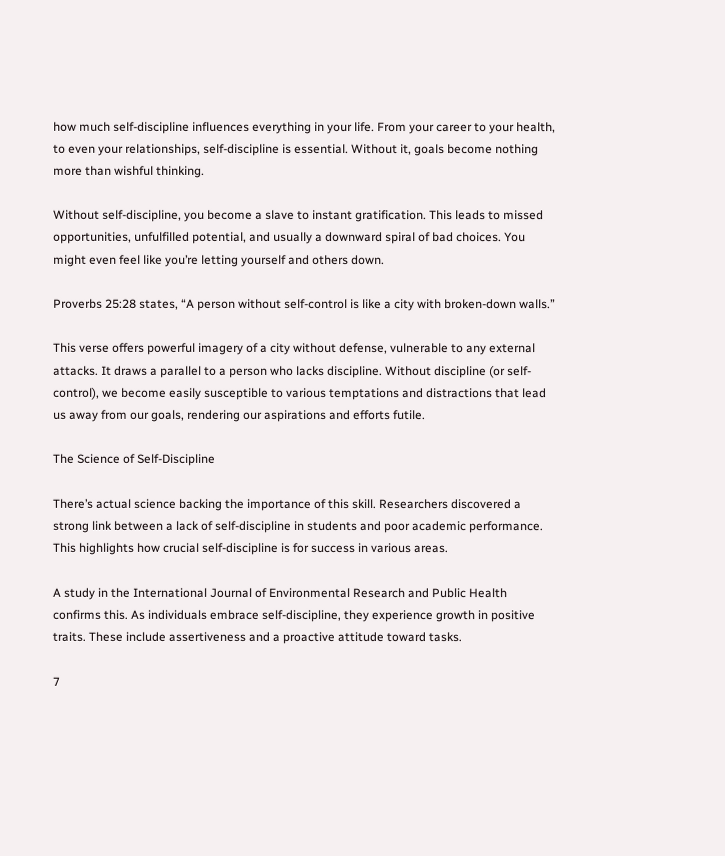how much self-discipline influences everything in your life. From your career to your health, to even your relationships, self-discipline is essential. Without it, goals become nothing more than wishful thinking.

Without self-discipline, you become a slave to instant gratification. This leads to missed opportunities, unfulfilled potential, and usually a downward spiral of bad choices. You might even feel like you’re letting yourself and others down.

Proverbs 25:28 states, “A person without self-control is like a city with broken-down walls.”

This verse offers powerful imagery of a city without defense, vulnerable to any external attacks. It draws a parallel to a person who lacks discipline. Without discipline (or self-control), we become easily susceptible to various temptations and distractions that lead us away from our goals, rendering our aspirations and efforts futile.

The Science of Self-Discipline

There’s actual science backing the importance of this skill. Researchers discovered a strong link between a lack of self-discipline in students and poor academic performance. This highlights how crucial self-discipline is for success in various areas.

A study in the International Journal of Environmental Research and Public Health confirms this. As individuals embrace self-discipline, they experience growth in positive traits. These include assertiveness and a proactive attitude toward tasks.

7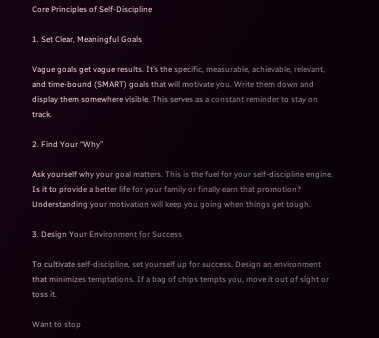Core Principles of Self-Discipline

1. Set Clear, Meaningful Goals

Vague goals get vague results. It’s the specific, measurable, achievable, relevant, and time-bound (SMART) goals that will motivate you. Write them down and display them somewhere visible. This serves as a constant reminder to stay on track.

2. Find Your “Why”

Ask yourself why your goal matters. This is the fuel for your self-discipline engine. Is it to provide a better life for your family or finally earn that promotion? Understanding your motivation will keep you going when things get tough.

3. Design Your Environment for Success

To cultivate self-discipline, set yourself up for success. Design an environment that minimizes temptations. If a bag of chips tempts you, move it out of sight or toss it.

Want to stop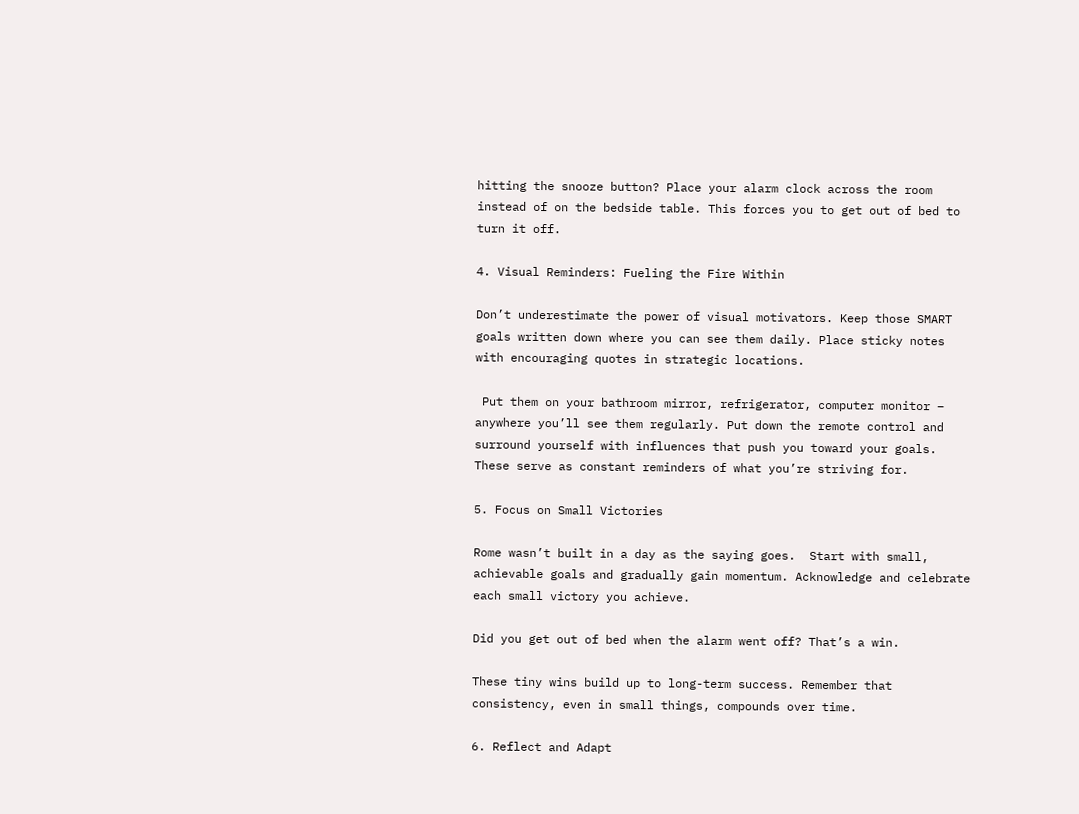hitting the snooze button? Place your alarm clock across the room instead of on the bedside table. This forces you to get out of bed to turn it off.

4. Visual Reminders: Fueling the Fire Within

Don’t underestimate the power of visual motivators. Keep those SMART goals written down where you can see them daily. Place sticky notes with encouraging quotes in strategic locations.

 Put them on your bathroom mirror, refrigerator, computer monitor – anywhere you’ll see them regularly. Put down the remote control and surround yourself with influences that push you toward your goals. These serve as constant reminders of what you’re striving for.

5. Focus on Small Victories

Rome wasn’t built in a day as the saying goes.  Start with small, achievable goals and gradually gain momentum. Acknowledge and celebrate each small victory you achieve.

Did you get out of bed when the alarm went off? That’s a win.

These tiny wins build up to long-term success. Remember that consistency, even in small things, compounds over time.

6. Reflect and Adapt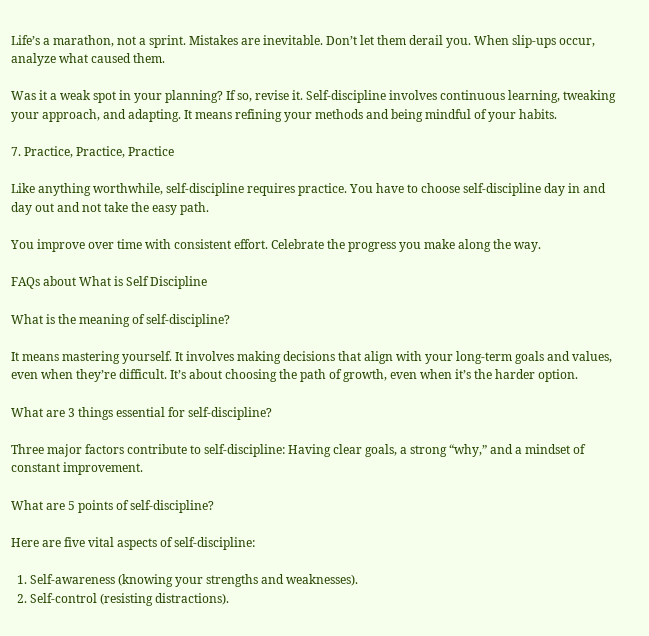Life’s a marathon, not a sprint. Mistakes are inevitable. Don’t let them derail you. When slip-ups occur, analyze what caused them.

Was it a weak spot in your planning? If so, revise it. Self-discipline involves continuous learning, tweaking your approach, and adapting. It means refining your methods and being mindful of your habits.

7. Practice, Practice, Practice

Like anything worthwhile, self-discipline requires practice. You have to choose self-discipline day in and day out and not take the easy path.

You improve over time with consistent effort. Celebrate the progress you make along the way.

FAQs about What is Self Discipline

What is the meaning of self-discipline?

It means mastering yourself. It involves making decisions that align with your long-term goals and values, even when they’re difficult. It’s about choosing the path of growth, even when it’s the harder option.

What are 3 things essential for self-discipline?

Three major factors contribute to self-discipline: Having clear goals, a strong “why,” and a mindset of constant improvement.

What are 5 points of self-discipline?

Here are five vital aspects of self-discipline:

  1. Self-awareness (knowing your strengths and weaknesses).
  2. Self-control (resisting distractions).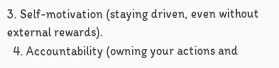3. Self-motivation (staying driven, even without external rewards).
  4. Accountability (owning your actions and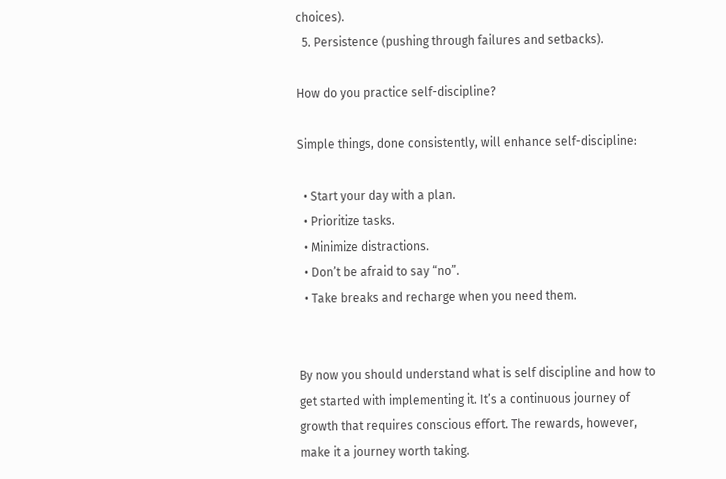choices).
  5. Persistence (pushing through failures and setbacks).

How do you practice self-discipline?

Simple things, done consistently, will enhance self-discipline:

  • Start your day with a plan.
  • Prioritize tasks.
  • Minimize distractions.
  • Don’t be afraid to say “no”.
  • Take breaks and recharge when you need them.


By now you should understand what is self discipline and how to get started with implementing it. It’s a continuous journey of growth that requires conscious effort. The rewards, however, make it a journey worth taking.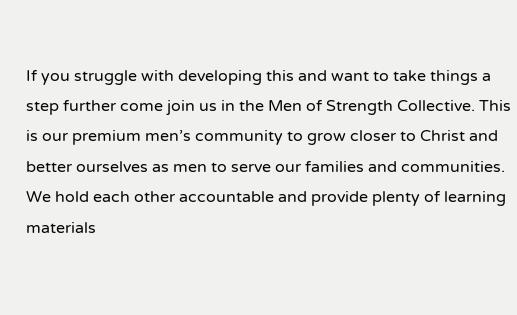If you struggle with developing this and want to take things a step further come join us in the Men of Strength Collective. This is our premium men’s community to grow closer to Christ and better ourselves as men to serve our families and communities. We hold each other accountable and provide plenty of learning materials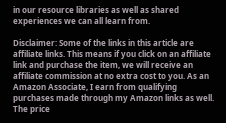in our resource libraries as well as shared experiences we can all learn from.

Disclaimer: Some of the links in this article are affiliate links. This means if you click on an affiliate link and purchase the item, we will receive an affiliate commission at no extra cost to you. As an Amazon Associate, I earn from qualifying purchases made through my Amazon links as well. The price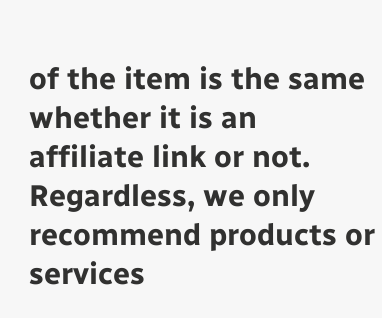of the item is the same whether it is an affiliate link or not. Regardless, we only recommend products or services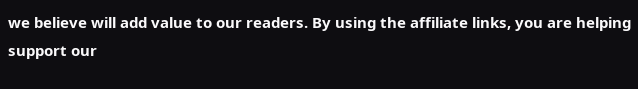we believe will add value to our readers. By using the affiliate links, you are helping support our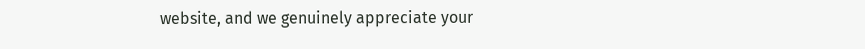website, and we genuinely appreciate your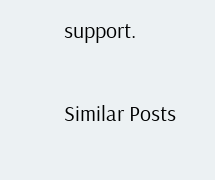support.

Similar Posts